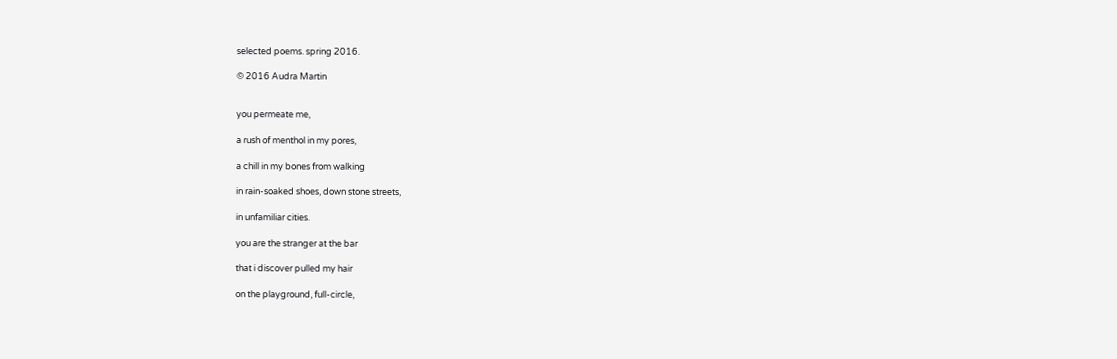selected poems. spring 2016.

© 2016 Audra Martin


you permeate me,

a rush of menthol in my pores,

a chill in my bones from walking

in rain-soaked shoes, down stone streets,

in unfamiliar cities.

you are the stranger at the bar

that i discover pulled my hair

on the playground, full-circle,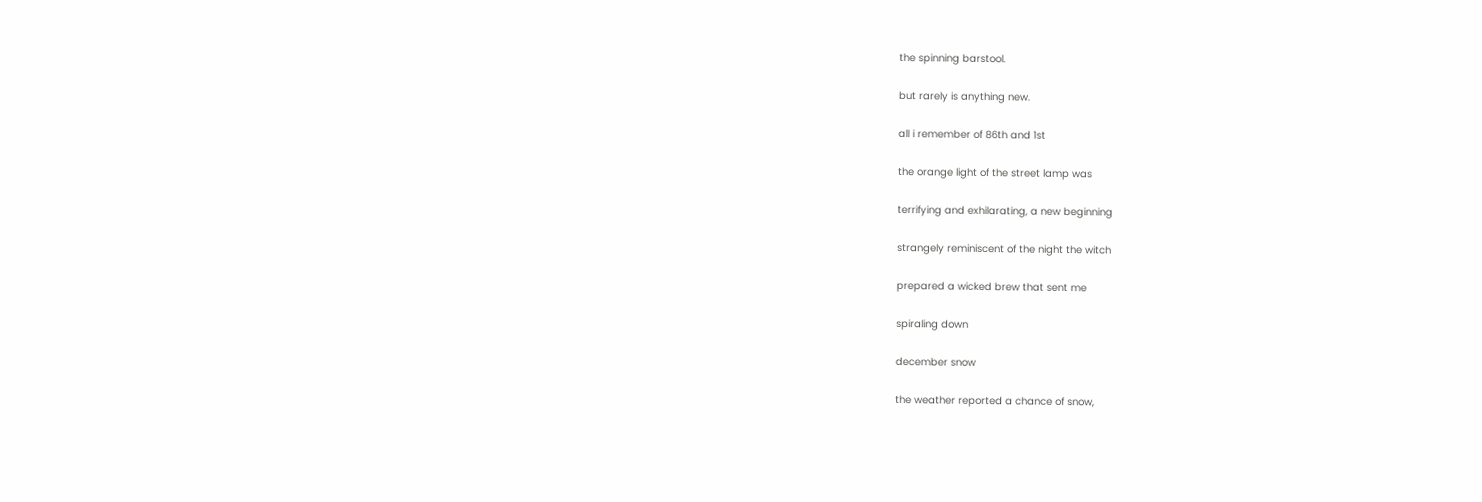the spinning barstool.

but rarely is anything new.

all i remember of 86th and 1st

the orange light of the street lamp was

terrifying and exhilarating, a new beginning

strangely reminiscent of the night the witch

prepared a wicked brew that sent me

spiraling down

december snow

the weather reported a chance of snow,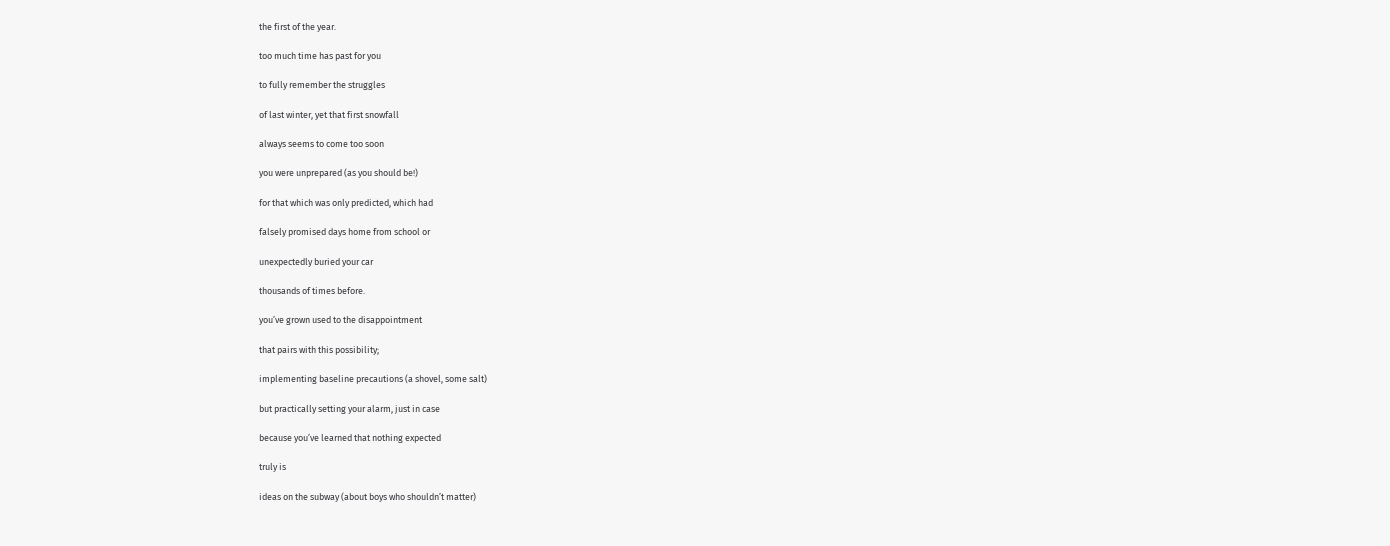the first of the year.

too much time has past for you

to fully remember the struggles

of last winter, yet that first snowfall

always seems to come too soon

you were unprepared (as you should be!)

for that which was only predicted, which had

falsely promised days home from school or

unexpectedly buried your car

thousands of times before.

you’ve grown used to the disappointment

that pairs with this possibility;

implementing baseline precautions (a shovel, some salt)

but practically setting your alarm, just in case

because you’ve learned that nothing expected

truly is

ideas on the subway (about boys who shouldn’t matter)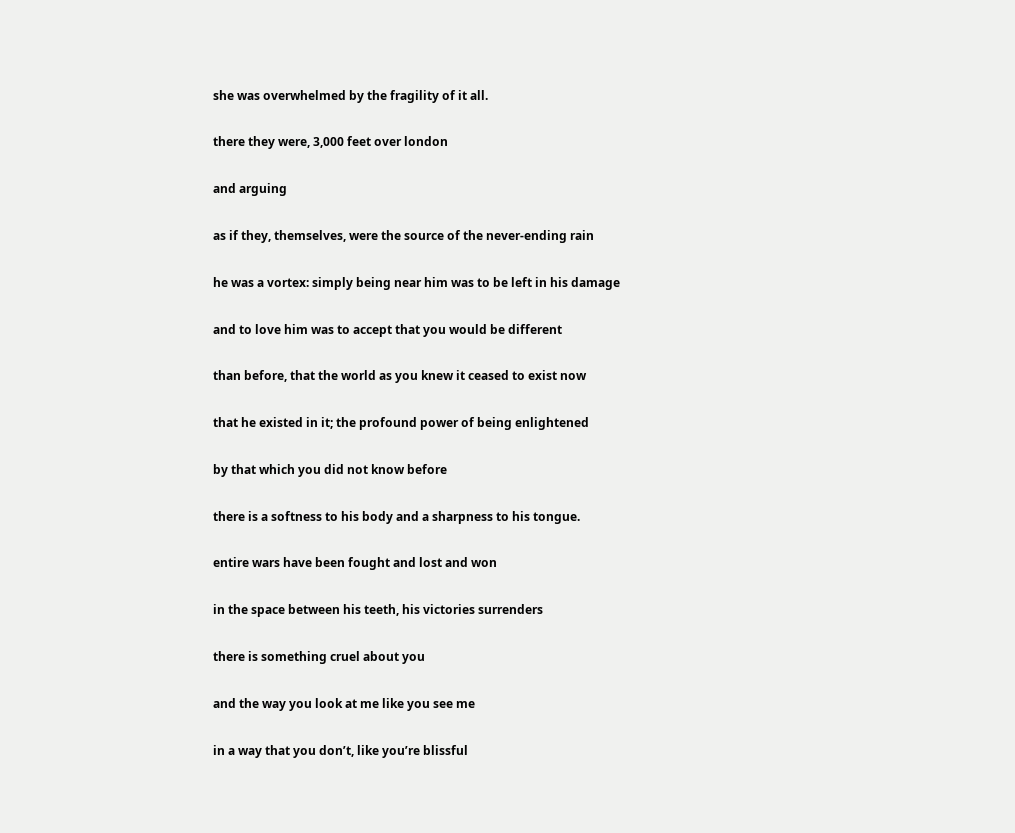she was overwhelmed by the fragility of it all.

there they were, 3,000 feet over london

and arguing

as if they, themselves, were the source of the never-ending rain

he was a vortex: simply being near him was to be left in his damage

and to love him was to accept that you would be different

than before, that the world as you knew it ceased to exist now

that he existed in it; the profound power of being enlightened

by that which you did not know before

there is a softness to his body and a sharpness to his tongue.

entire wars have been fought and lost and won

in the space between his teeth, his victories surrenders

there is something cruel about you

and the way you look at me like you see me

in a way that you don’t, like you’re blissful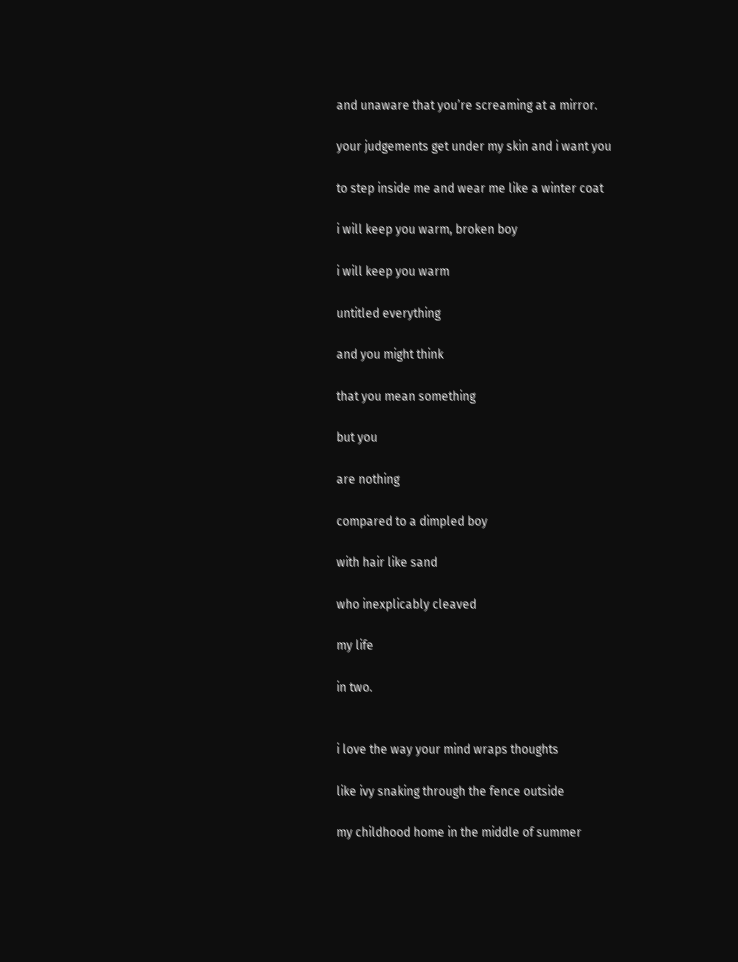and unaware that you’re screaming at a mirror.

your judgements get under my skin and i want you

to step inside me and wear me like a winter coat

i will keep you warm, broken boy

i will keep you warm

untitled everything

and you might think

that you mean something

but you

are nothing

compared to a dimpled boy

with hair like sand

who inexplicably cleaved

my life

in two.


i love the way your mind wraps thoughts

like ivy snaking through the fence outside

my childhood home in the middle of summer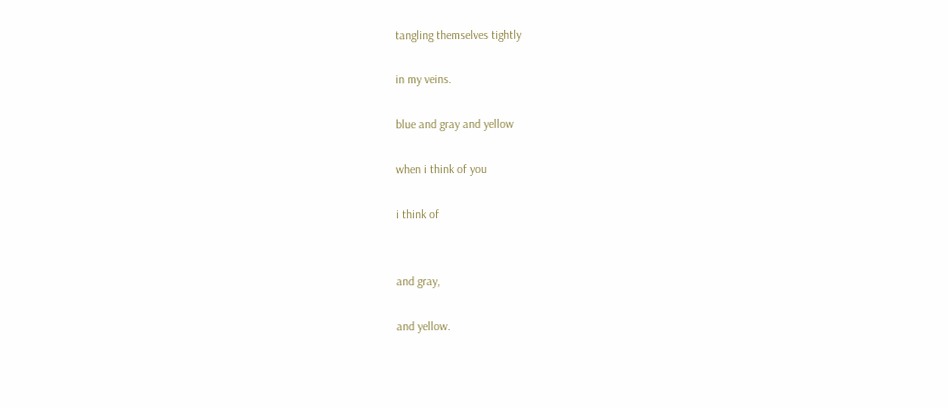tangling themselves tightly

in my veins.

blue and gray and yellow

when i think of you

i think of


and gray,

and yellow.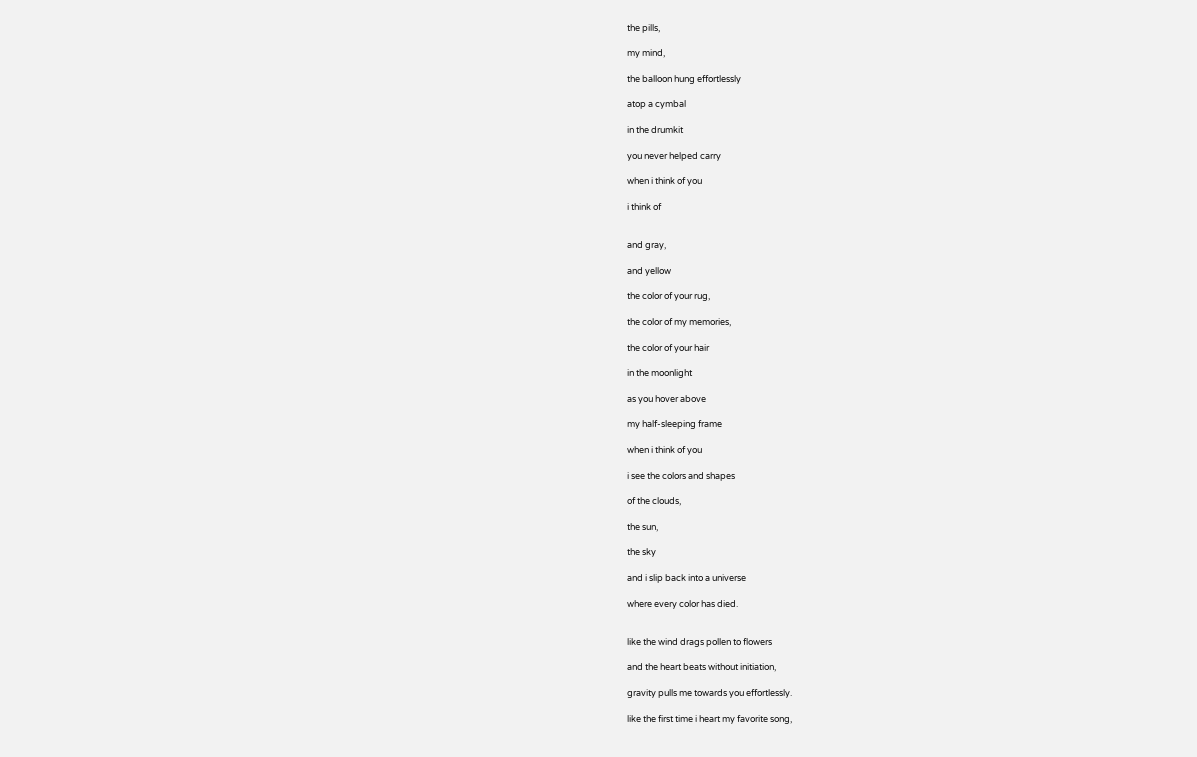the pills,

my mind,

the balloon hung effortlessly

atop a cymbal

in the drumkit

you never helped carry

when i think of you

i think of


and gray,

and yellow

the color of your rug,

the color of my memories,

the color of your hair

in the moonlight

as you hover above

my half-sleeping frame

when i think of you

i see the colors and shapes

of the clouds,

the sun,

the sky

and i slip back into a universe

where every color has died.


like the wind drags pollen to flowers

and the heart beats without initiation,

gravity pulls me towards you effortlessly.

like the first time i heart my favorite song,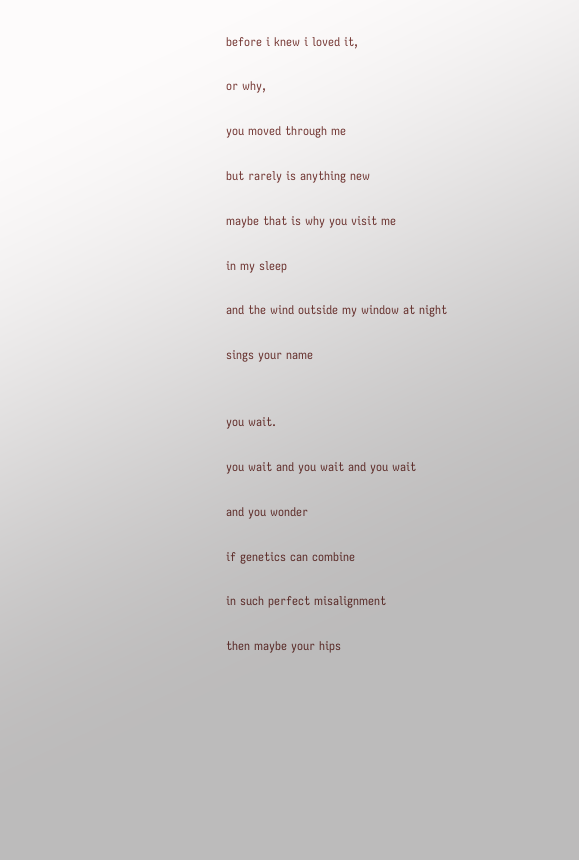before i knew i loved it,

or why,

you moved through me

but rarely is anything new

maybe that is why you visit me

in my sleep

and the wind outside my window at night

sings your name


you wait.

you wait and you wait and you wait

and you wonder

if genetics can combine

in such perfect misalignment

then maybe your hips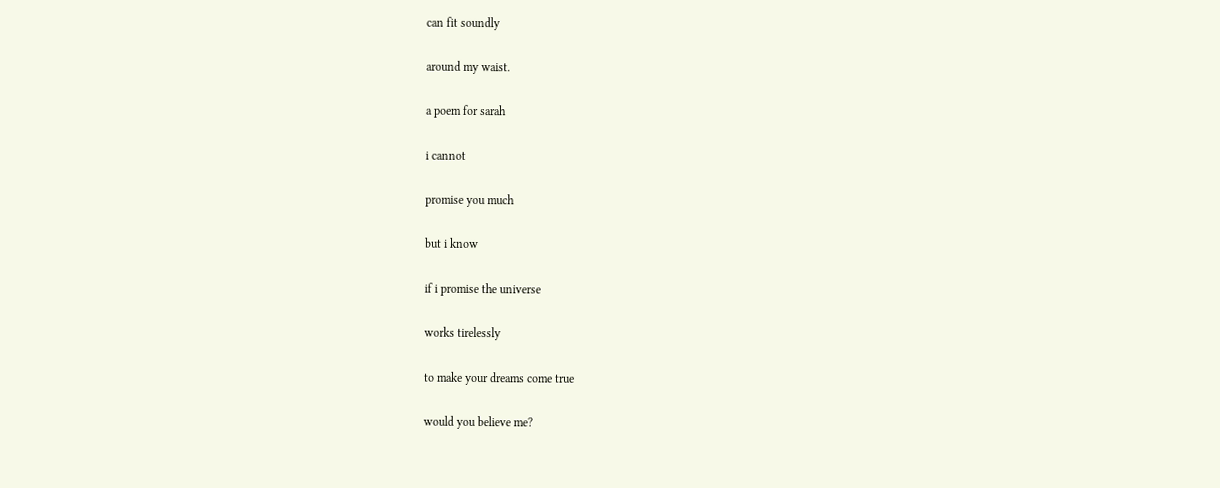can fit soundly

around my waist.

a poem for sarah

i cannot

promise you much

but i know

if i promise the universe

works tirelessly

to make your dreams come true

would you believe me?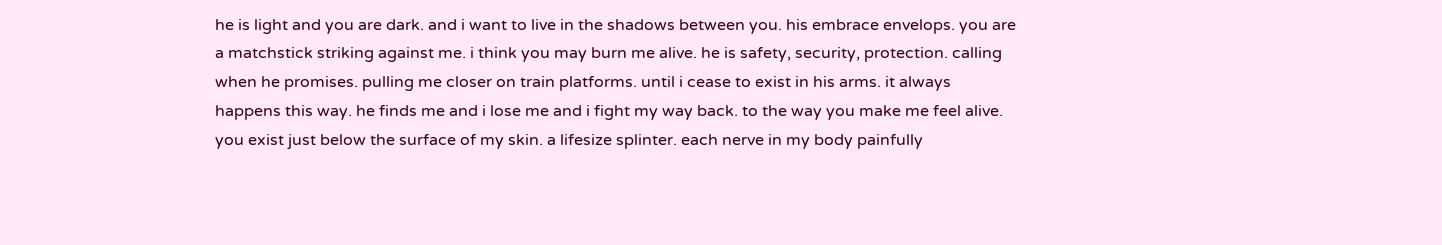he is light and you are dark. and i want to live in the shadows between you. his embrace envelops. you are a matchstick striking against me. i think you may burn me alive. he is safety, security, protection. calling when he promises. pulling me closer on train platforms. until i cease to exist in his arms. it always happens this way. he finds me and i lose me and i fight my way back. to the way you make me feel alive. you exist just below the surface of my skin. a lifesize splinter. each nerve in my body painfully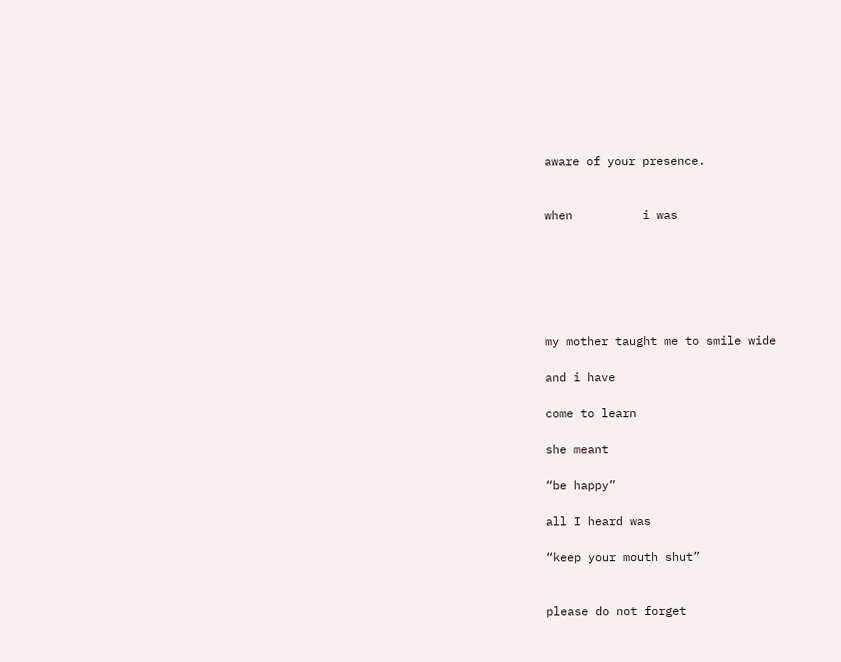aware of your presence.


when          i was






my mother taught me to smile wide

and i have

come to learn

she meant

“be happy”

all I heard was

“keep your mouth shut”


please do not forget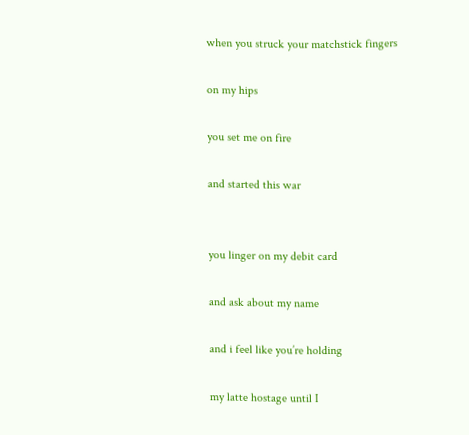when you struck your matchstick fingers

on my hips

you set me on fire

and started this war


you linger on my debit card

and ask about my name

and i feel like you’re holding

my latte hostage until I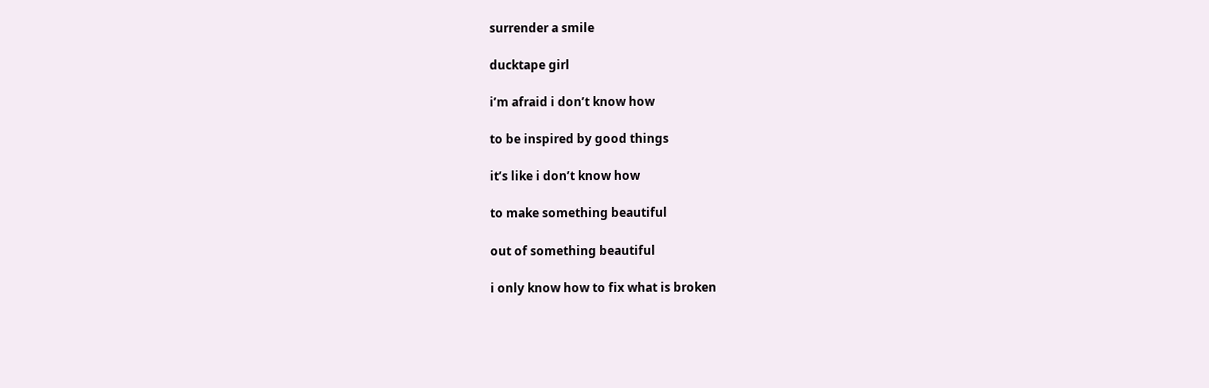surrender a smile

ducktape girl

i’m afraid i don’t know how

to be inspired by good things

it’s like i don’t know how

to make something beautiful

out of something beautiful

i only know how to fix what is broken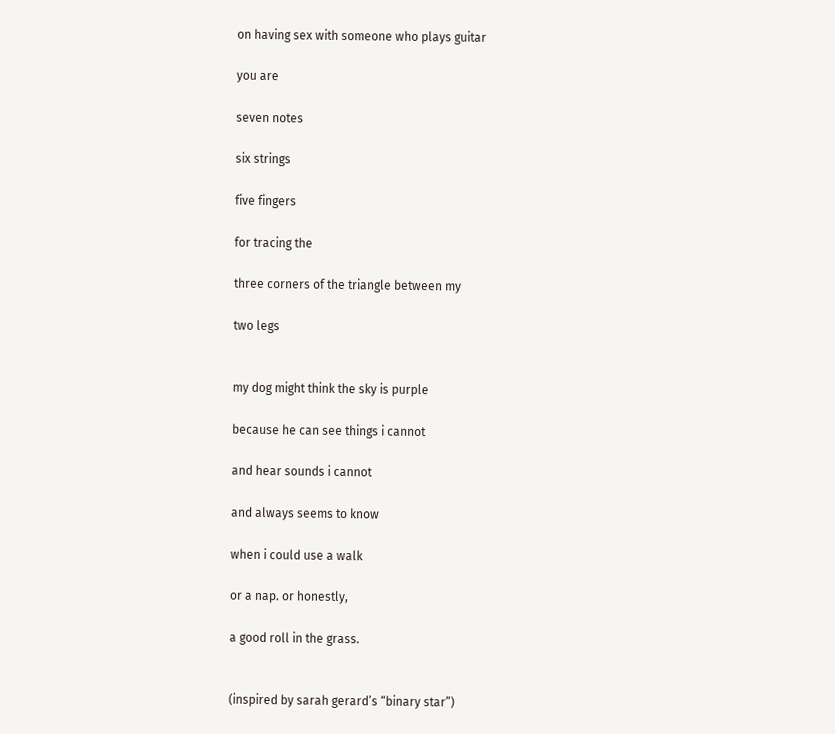on having sex with someone who plays guitar

you are

seven notes

six strings

five fingers

for tracing the

three corners of the triangle between my

two legs


my dog might think the sky is purple

because he can see things i cannot

and hear sounds i cannot

and always seems to know

when i could use a walk

or a nap. or honestly,

a good roll in the grass.


(inspired by sarah gerard’s “binary star”)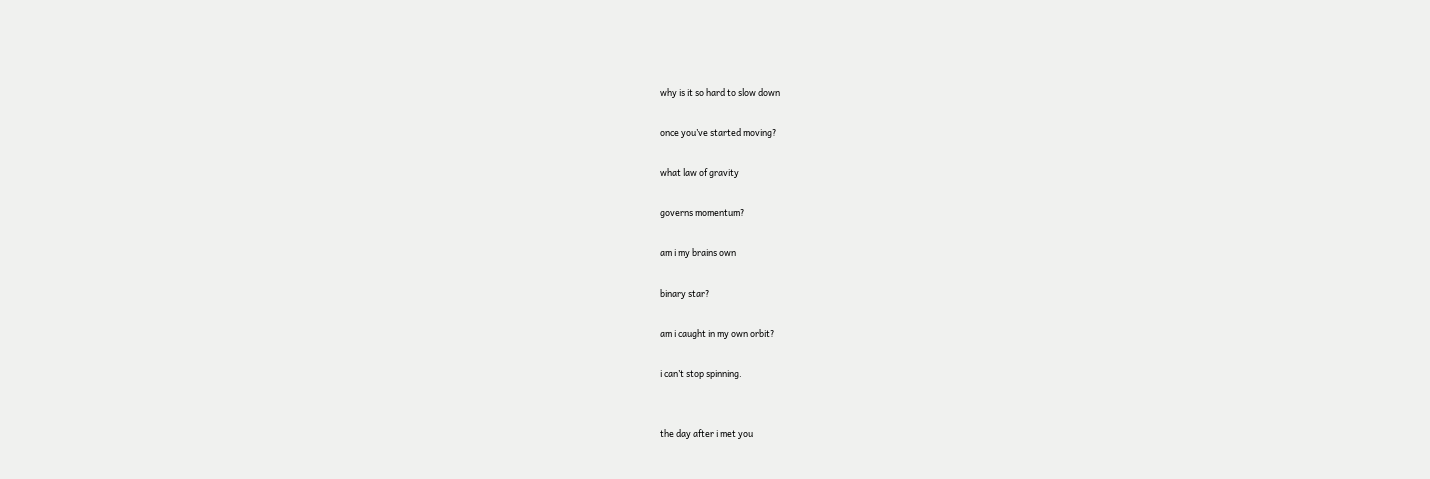why is it so hard to slow down

once you’ve started moving?

what law of gravity

governs momentum?

am i my brains own

binary star?

am i caught in my own orbit?

i can’t stop spinning.


the day after i met you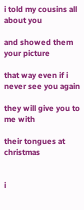i told my cousins all about you

and showed them your picture

that way even if i never see you again

they will give you to me with

their tongues at christmas


i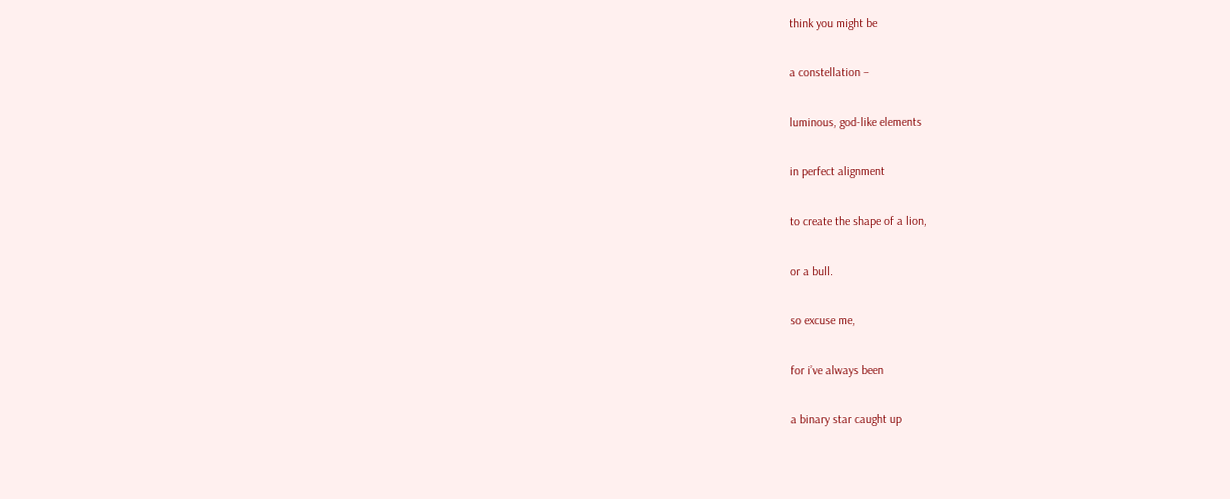think you might be

a constellation –

luminous, god-like elements

in perfect alignment

to create the shape of a lion,

or a bull.

so excuse me,

for i’ve always been

a binary star caught up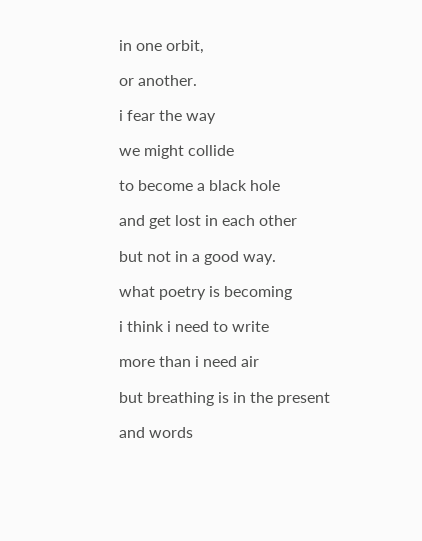in one orbit,

or another.

i fear the way

we might collide

to become a black hole

and get lost in each other

but not in a good way.

what poetry is becoming

i think i need to write

more than i need air

but breathing is in the present

and words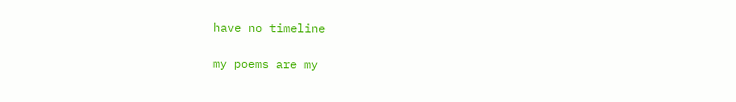have no timeline

my poems are my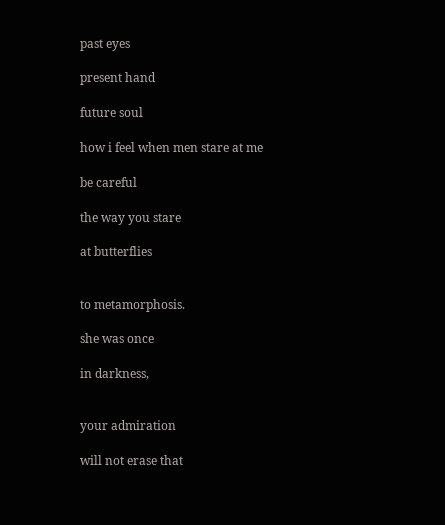past eyes

present hand

future soul

how i feel when men stare at me

be careful

the way you stare

at butterflies


to metamorphosis.

she was once

in darkness,


your admiration

will not erase that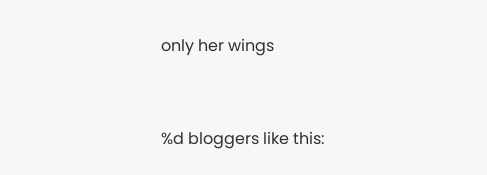only her wings


%d bloggers like this: